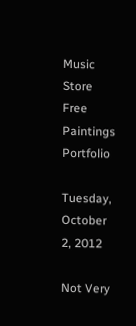Music Store Free Paintings Portfolio

Tuesday, October 2, 2012

Not Very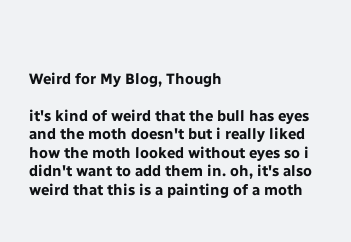Weird for My Blog, Though

it's kind of weird that the bull has eyes and the moth doesn't but i really liked how the moth looked without eyes so i didn't want to add them in. oh, it's also weird that this is a painting of a moth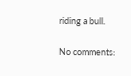riding a bull.

No comments: